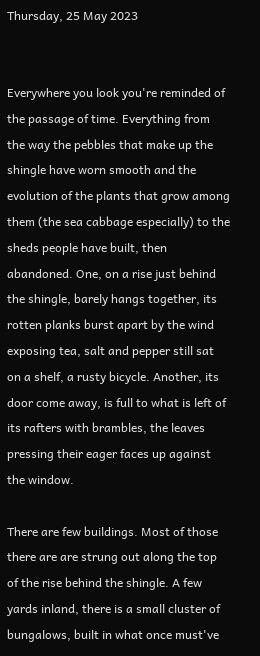Thursday, 25 May 2023


Everywhere you look you're reminded of the passage of time. Everything from the way the pebbles that make up the shingle have worn smooth and the evolution of the plants that grow among them (the sea cabbage especially) to the sheds people have built, then abandoned. One, on a rise just behind the shingle, barely hangs together, its rotten planks burst apart by the wind exposing tea, salt and pepper still sat on a shelf, a rusty bicycle. Another, its door come away, is full to what is left of its rafters with brambles, the leaves pressing their eager faces up against the window.

There are few buildings. Most of those there are are strung out along the top of the rise behind the shingle. A few yards inland, there is a small cluster of bungalows, built in what once must've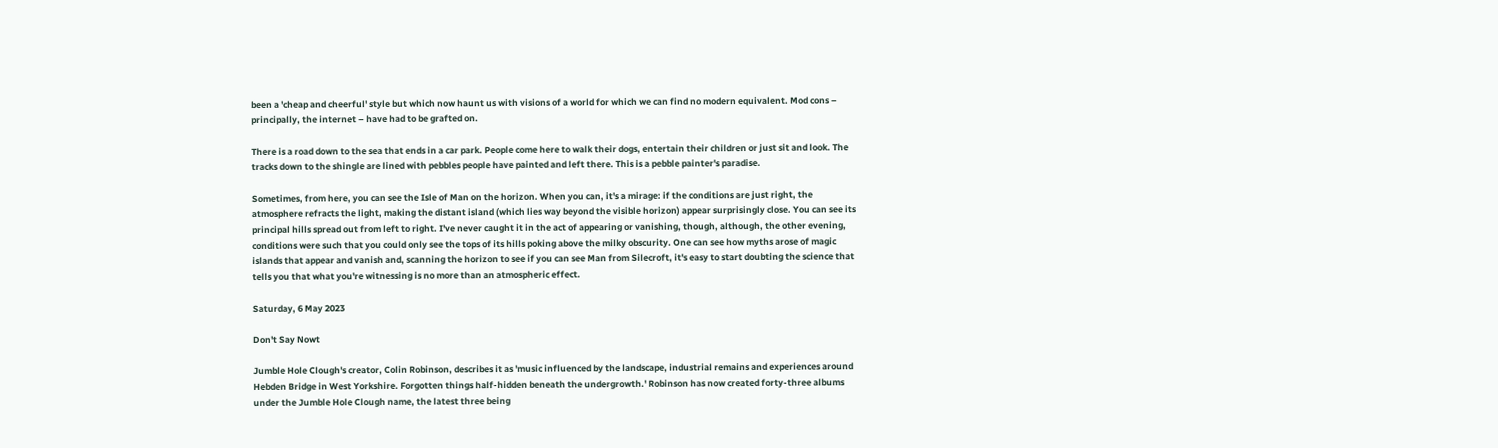been a 'cheap and cheerful' style but which now haunt us with visions of a world for which we can find no modern equivalent. Mod cons – principally, the internet – have had to be grafted on.

There is a road down to the sea that ends in a car park. People come here to walk their dogs, entertain their children or just sit and look. The tracks down to the shingle are lined with pebbles people have painted and left there. This is a pebble painter's paradise.

Sometimes, from here, you can see the Isle of Man on the horizon. When you can, it's a mirage: if the conditions are just right, the atmosphere refracts the light, making the distant island (which lies way beyond the visible horizon) appear surprisingly close. You can see its principal hills spread out from left to right. I've never caught it in the act of appearing or vanishing, though, although, the other evening, conditions were such that you could only see the tops of its hills poking above the milky obscurity. One can see how myths arose of magic islands that appear and vanish and, scanning the horizon to see if you can see Man from Silecroft, it's easy to start doubting the science that tells you that what you're witnessing is no more than an atmospheric effect.

Saturday, 6 May 2023

Don't Say Nowt

Jumble Hole Clough's creator, Colin Robinson, describes it as 'music influenced by the landscape, industrial remains and experiences around Hebden Bridge in West Yorkshire. Forgotten things half-hidden beneath the undergrowth.' Robinson has now created forty-three albums under the Jumble Hole Clough name, the latest three being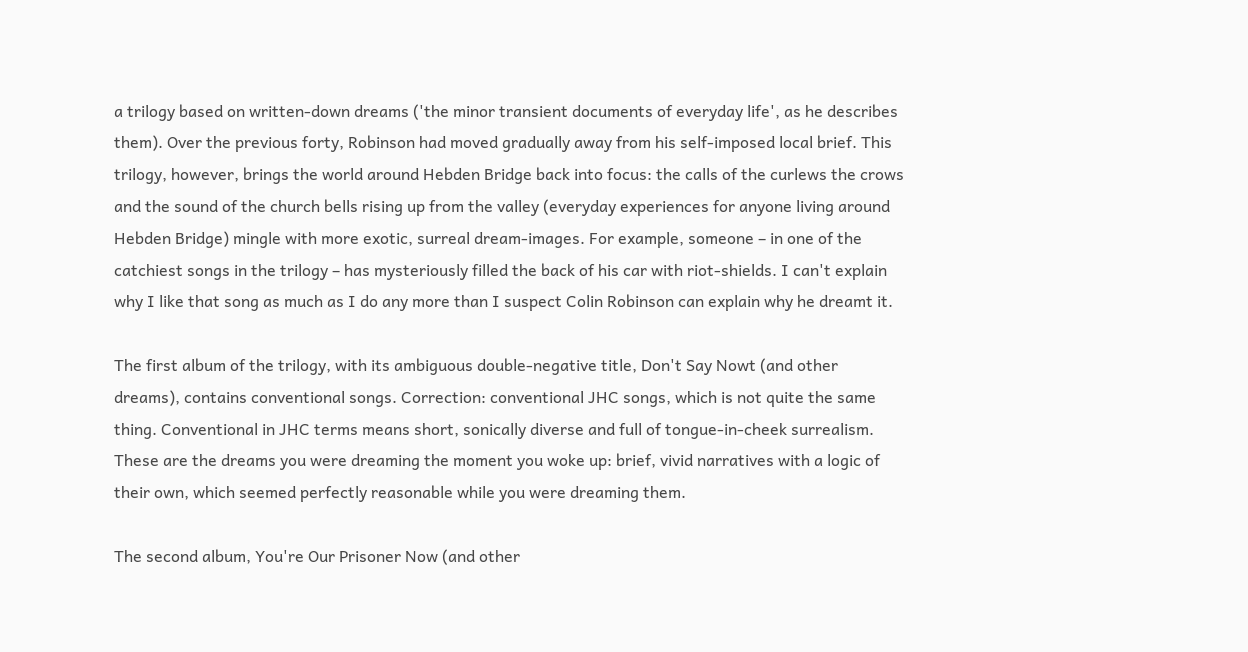a trilogy based on written-down dreams ('the minor transient documents of everyday life', as he describes them). Over the previous forty, Robinson had moved gradually away from his self-imposed local brief. This trilogy, however, brings the world around Hebden Bridge back into focus: the calls of the curlews the crows and the sound of the church bells rising up from the valley (everyday experiences for anyone living around Hebden Bridge) mingle with more exotic, surreal dream-images. For example, someone – in one of the catchiest songs in the trilogy – has mysteriously filled the back of his car with riot-shields. I can't explain why I like that song as much as I do any more than I suspect Colin Robinson can explain why he dreamt it.

The first album of the trilogy, with its ambiguous double-negative title, Don't Say Nowt (and other dreams), contains conventional songs. Correction: conventional JHC songs, which is not quite the same thing. Conventional in JHC terms means short, sonically diverse and full of tongue-in-cheek surrealism. These are the dreams you were dreaming the moment you woke up: brief, vivid narratives with a logic of their own, which seemed perfectly reasonable while you were dreaming them.

The second album, You're Our Prisoner Now (and other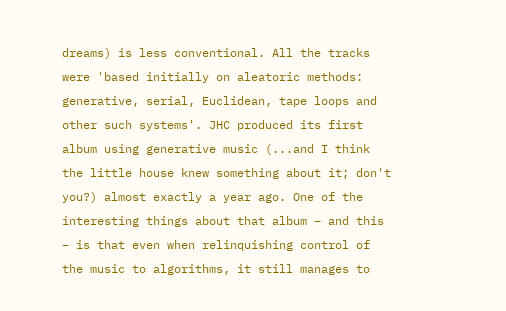dreams) is less conventional. All the tracks were 'based initially on aleatoric methods: generative, serial, Euclidean, tape loops and other such systems'. JHC produced its first album using generative music (...and I think the little house knew something about it; don't you?) almost exactly a year ago. One of the interesting things about that album – and this – is that even when relinquishing control of the music to algorithms, it still manages to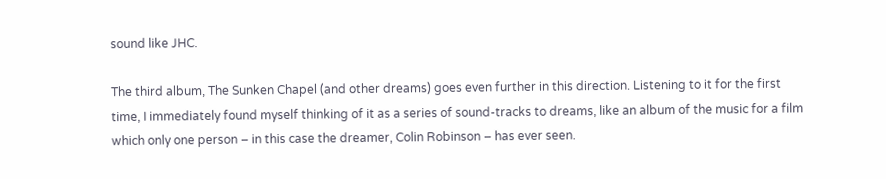sound like JHC.

The third album, The Sunken Chapel (and other dreams) goes even further in this direction. Listening to it for the first time, I immediately found myself thinking of it as a series of sound-tracks to dreams, like an album of the music for a film which only one person – in this case the dreamer, Colin Robinson – has ever seen.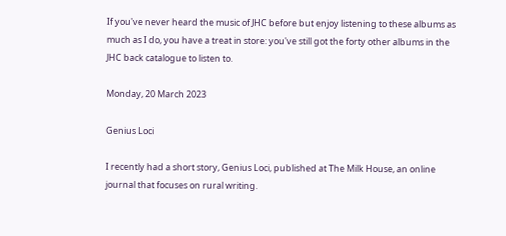If you've never heard the music of JHC before but enjoy listening to these albums as much as I do, you have a treat in store: you've still got the forty other albums in the JHC back catalogue to listen to.

Monday, 20 March 2023

Genius Loci

I recently had a short story, Genius Loci, published at The Milk House, an online journal that focuses on rural writing.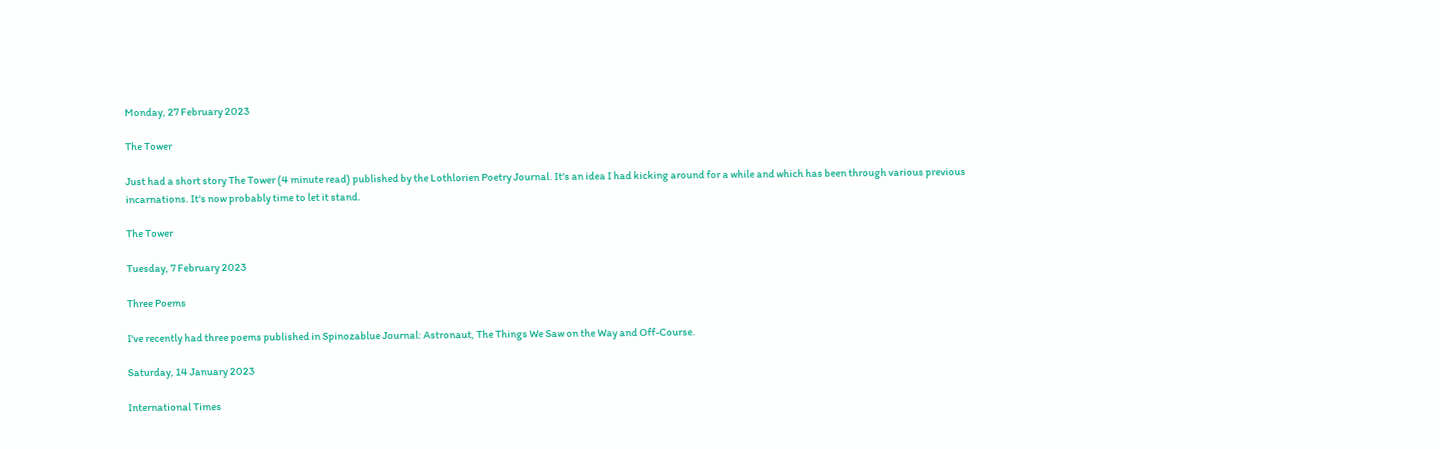Monday, 27 February 2023

The Tower

Just had a short story The Tower (4 minute read) published by the Lothlorien Poetry Journal. It's an idea I had kicking around for a while and which has been through various previous incarnations. It's now probably time to let it stand.

The Tower

Tuesday, 7 February 2023

Three Poems

I've recently had three poems published in Spinozablue Journal: Astronaut, The Things We Saw on the Way and Off-Course.

Saturday, 14 January 2023

International Times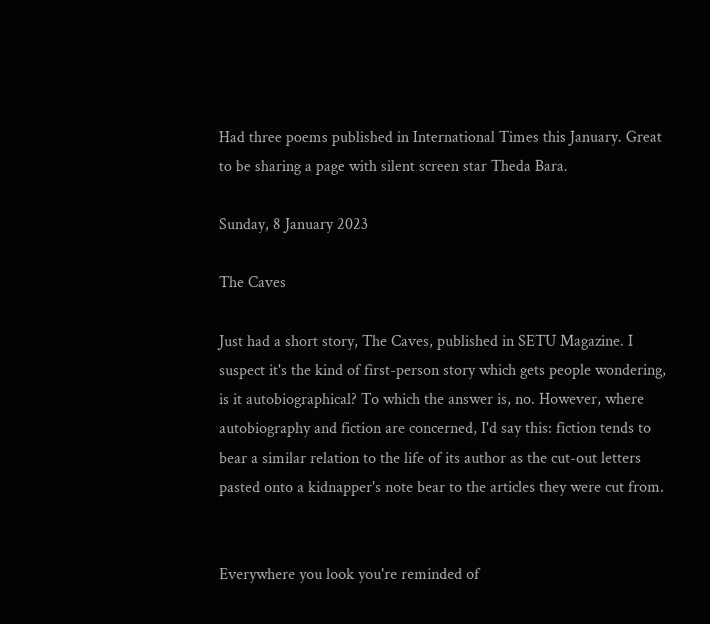Had three poems published in International Times this January. Great to be sharing a page with silent screen star Theda Bara.

Sunday, 8 January 2023

The Caves

Just had a short story, The Caves, published in SETU Magazine. I suspect it's the kind of first-person story which gets people wondering, is it autobiographical? To which the answer is, no. However, where autobiography and fiction are concerned, I'd say this: fiction tends to bear a similar relation to the life of its author as the cut-out letters pasted onto a kidnapper's note bear to the articles they were cut from.


Everywhere you look you're reminded of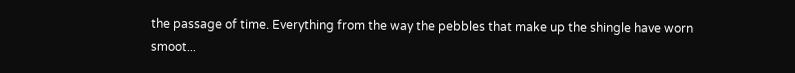the passage of time. Everything from the way the pebbles that make up the shingle have worn smoot...